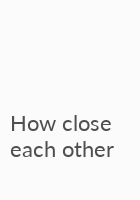How close each other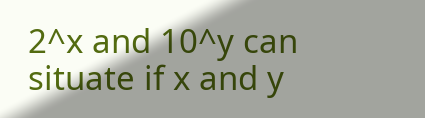2^x and 10^y can situate if x and y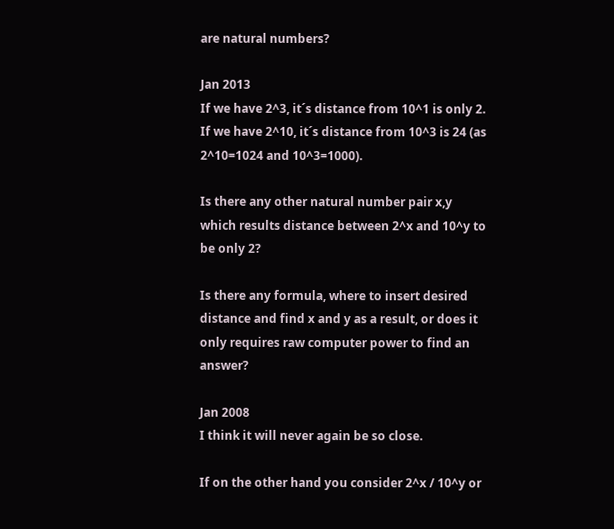are natural numbers?

Jan 2013
If we have 2^3, it´s distance from 10^1 is only 2.
If we have 2^10, it´s distance from 10^3 is 24 (as 2^10=1024 and 10^3=1000).

Is there any other natural number pair x,y which results distance between 2^x and 10^y to be only 2?

Is there any formula, where to insert desired distance and find x and y as a result, or does it only requires raw computer power to find an answer?

Jan 2008
I think it will never again be so close.

If on the other hand you consider 2^x / 10^y or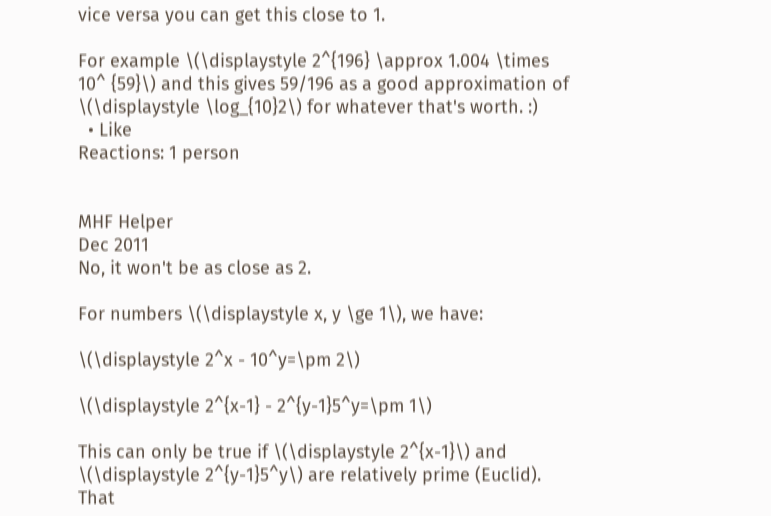vice versa you can get this close to 1.

For example \(\displaystyle 2^{196} \approx 1.004 \times 10^ {59}\) and this gives 59/196 as a good approximation of \(\displaystyle \log_{10}2\) for whatever that's worth. :)
  • Like
Reactions: 1 person


MHF Helper
Dec 2011
No, it won't be as close as 2.

For numbers \(\displaystyle x, y \ge 1\), we have:

\(\displaystyle 2^x - 10^y=\pm 2\)

\(\displaystyle 2^{x-1} - 2^{y-1}5^y=\pm 1\)

This can only be true if \(\displaystyle 2^{x-1}\) and \(\displaystyle 2^{y-1}5^y\) are relatively prime (Euclid).
That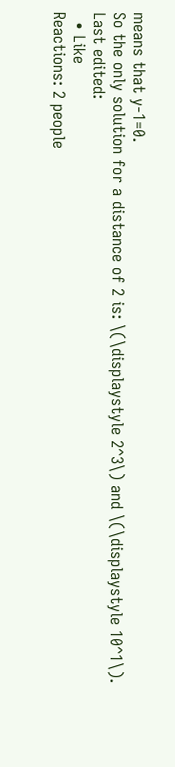means that y-1=0.
So the only solution for a distance of 2 is: \(\displaystyle 2^3\) and \(\displaystyle 10^1\).
Last edited:
  • Like
Reactions: 2 people